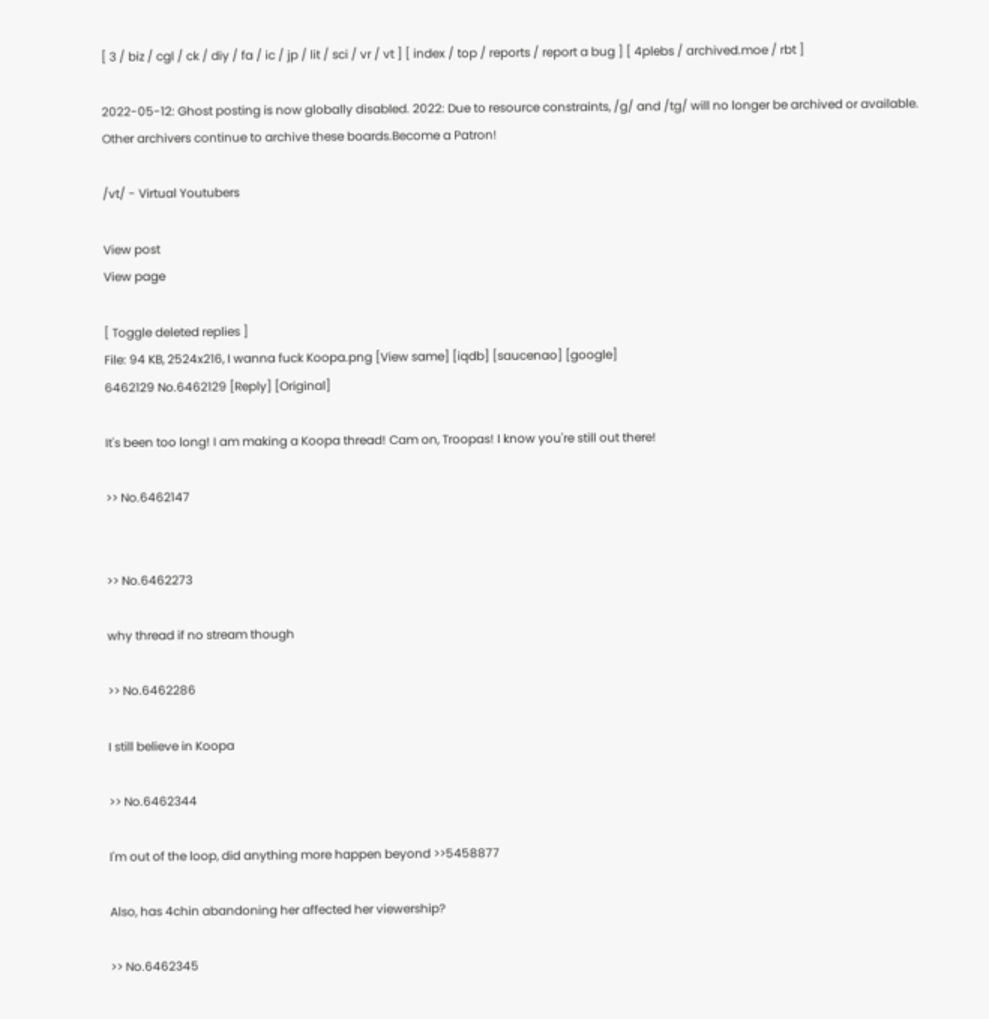[ 3 / biz / cgl / ck / diy / fa / ic / jp / lit / sci / vr / vt ] [ index / top / reports / report a bug ] [ 4plebs / archived.moe / rbt ]

2022-05-12: Ghost posting is now globally disabled. 2022: Due to resource constraints, /g/ and /tg/ will no longer be archived or available. Other archivers continue to archive these boards.Become a Patron!

/vt/ - Virtual Youtubers

View post
View page

[ Toggle deleted replies ]
File: 94 KB, 2524x216, I wanna fuck Koopa.png [View same] [iqdb] [saucenao] [google]
6462129 No.6462129 [Reply] [Original]

It's been too long! I am making a Koopa thread! Cam on, Troopas! I know you're still out there!

>> No.6462147


>> No.6462273

why thread if no stream though

>> No.6462286

I still believe in Koopa

>> No.6462344

I'm out of the loop, did anything more happen beyond >>5458877

Also, has 4chin abandoning her affected her viewership?

>> No.6462345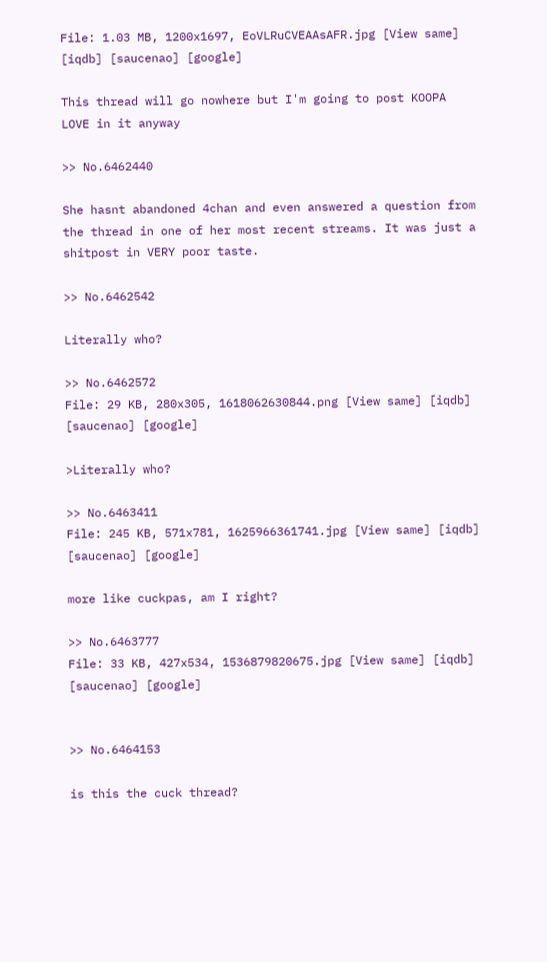File: 1.03 MB, 1200x1697, EoVLRuCVEAAsAFR.jpg [View same] [iqdb] [saucenao] [google]

This thread will go nowhere but I'm going to post KOOPA LOVE in it anyway

>> No.6462440

She hasnt abandoned 4chan and even answered a question from the thread in one of her most recent streams. It was just a shitpost in VERY poor taste.

>> No.6462542

Literally who?

>> No.6462572
File: 29 KB, 280x305, 1618062630844.png [View same] [iqdb] [saucenao] [google]

>Literally who?

>> No.6463411
File: 245 KB, 571x781, 1625966361741.jpg [View same] [iqdb] [saucenao] [google]

more like cuckpas, am I right?

>> No.6463777
File: 33 KB, 427x534, 1536879820675.jpg [View same] [iqdb] [saucenao] [google]


>> No.6464153

is this the cuck thread?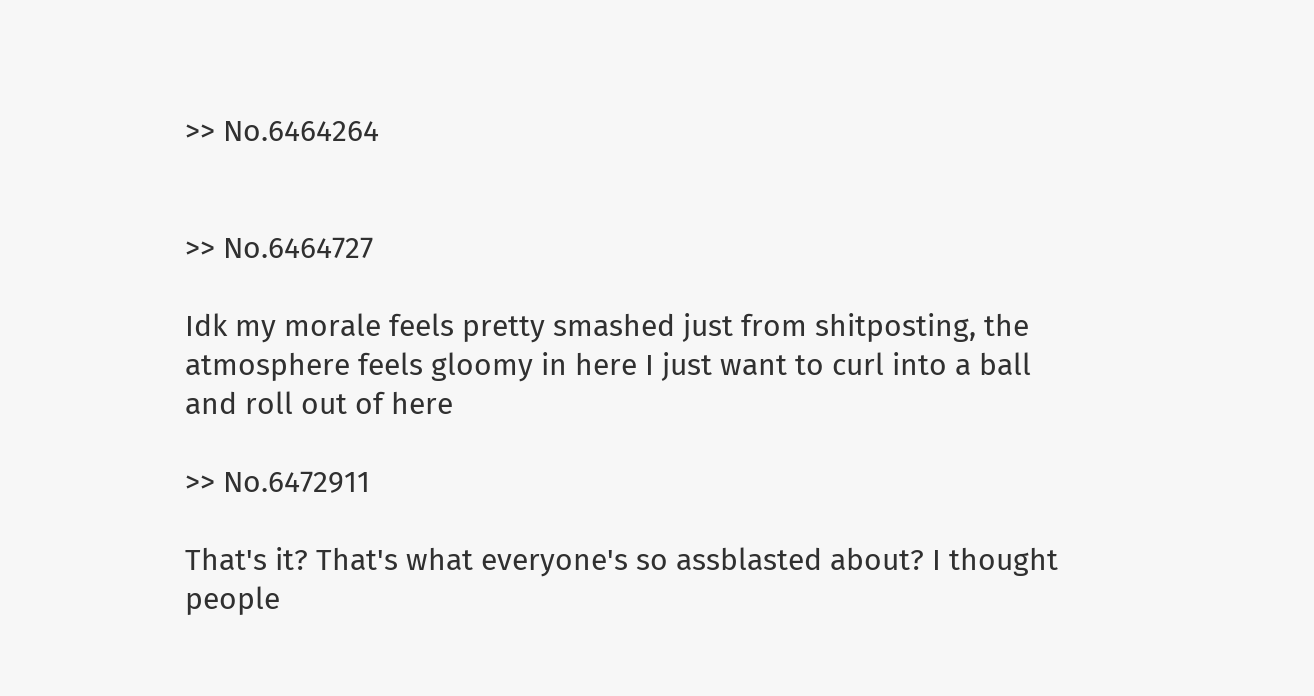>> No.6464264


>> No.6464727

Idk my morale feels pretty smashed just from shitposting, the atmosphere feels gloomy in here I just want to curl into a ball and roll out of here

>> No.6472911

That's it? That's what everyone's so assblasted about? I thought people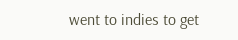went to indies to get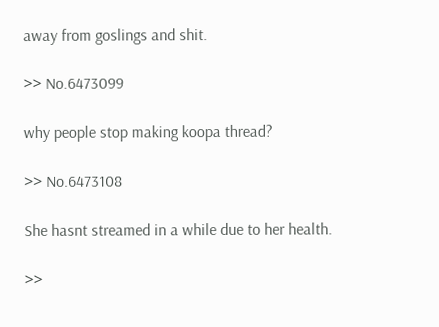away from goslings and shit.

>> No.6473099

why people stop making koopa thread?

>> No.6473108

She hasnt streamed in a while due to her health.

>>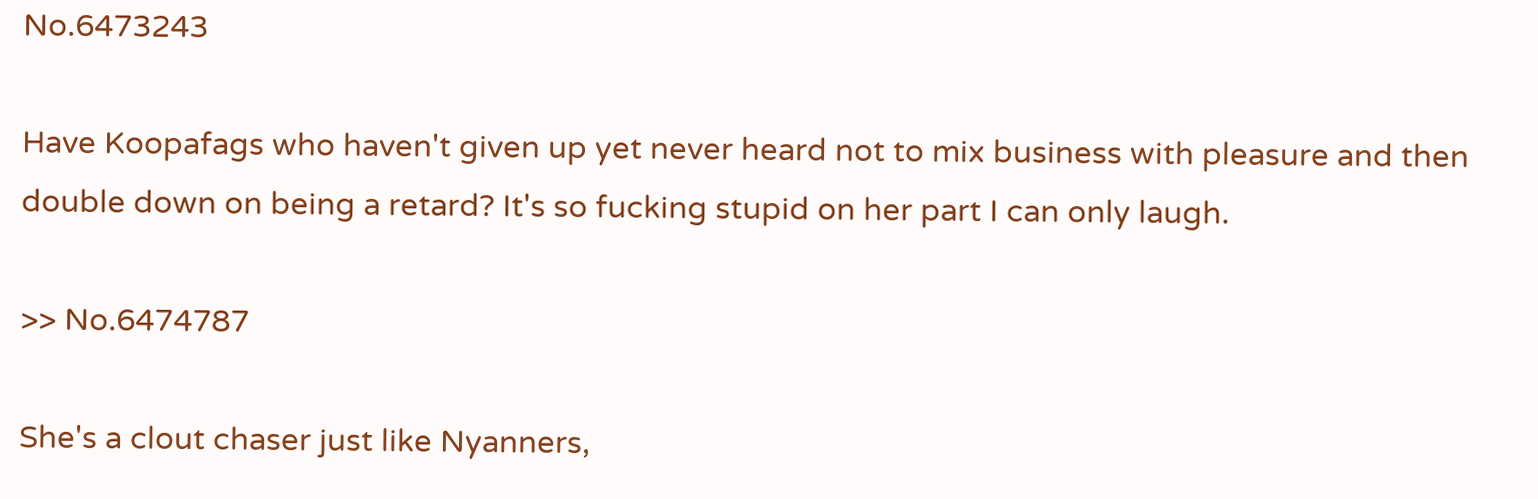No.6473243

Have Koopafags who haven't given up yet never heard not to mix business with pleasure and then double down on being a retard? It's so fucking stupid on her part I can only laugh.

>> No.6474787

She's a clout chaser just like Nyanners,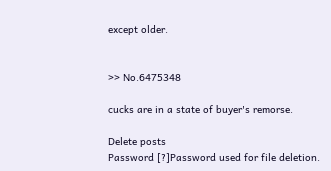except older.


>> No.6475348

cucks are in a state of buyer's remorse.

Delete posts
Password [?]Password used for file deletion.